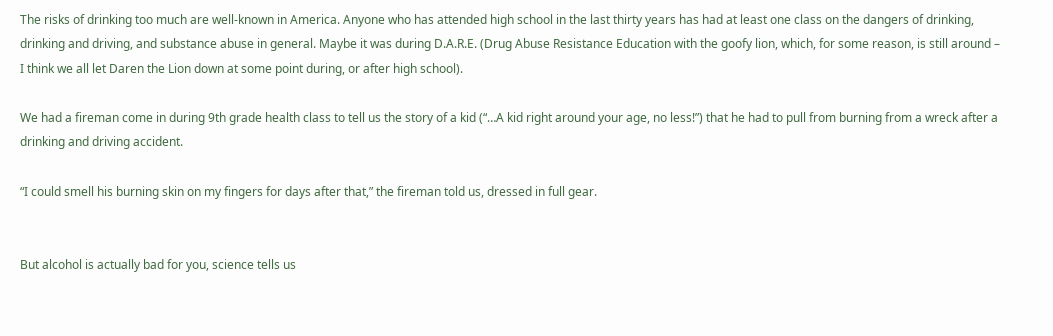The risks of drinking too much are well-known in America. Anyone who has attended high school in the last thirty years has had at least one class on the dangers of drinking, drinking and driving, and substance abuse in general. Maybe it was during D.A.R.E. (Drug Abuse Resistance Education with the goofy lion, which, for some reason, is still around – I think we all let Daren the Lion down at some point during, or after high school).

We had a fireman come in during 9th grade health class to tell us the story of a kid (“…A kid right around your age, no less!”) that he had to pull from burning from a wreck after a drinking and driving accident.

“I could smell his burning skin on my fingers for days after that,” the fireman told us, dressed in full gear.


But alcohol is actually bad for you, science tells us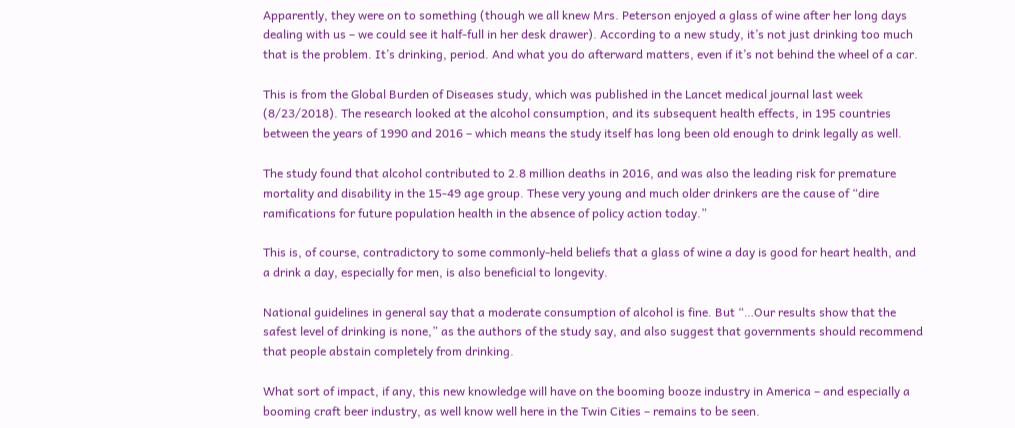Apparently, they were on to something (though we all knew Mrs. Peterson enjoyed a glass of wine after her long days dealing with us – we could see it half-full in her desk drawer). According to a new study, it’s not just drinking too much that is the problem. It’s drinking, period. And what you do afterward matters, even if it’s not behind the wheel of a car.

This is from the Global Burden of Diseases study, which was published in the Lancet medical journal last week (8/23/2018). The research looked at the alcohol consumption, and its subsequent health effects, in 195 countries between the years of 1990 and 2016 – which means the study itself has long been old enough to drink legally as well.

The study found that alcohol contributed to 2.8 million deaths in 2016, and was also the leading risk for premature mortality and disability in the 15-49 age group. These very young and much older drinkers are the cause of “dire ramifications for future population health in the absence of policy action today.”

This is, of course, contradictory to some commonly-held beliefs that a glass of wine a day is good for heart health, and a drink a day, especially for men, is also beneficial to longevity.

National guidelines in general say that a moderate consumption of alcohol is fine. But “…Our results show that the safest level of drinking is none,” as the authors of the study say, and also suggest that governments should recommend that people abstain completely from drinking.

What sort of impact, if any, this new knowledge will have on the booming booze industry in America – and especially a booming craft beer industry, as well know well here in the Twin Cities – remains to be seen.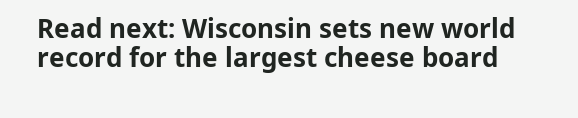Read next: Wisconsin sets new world record for the largest cheese board